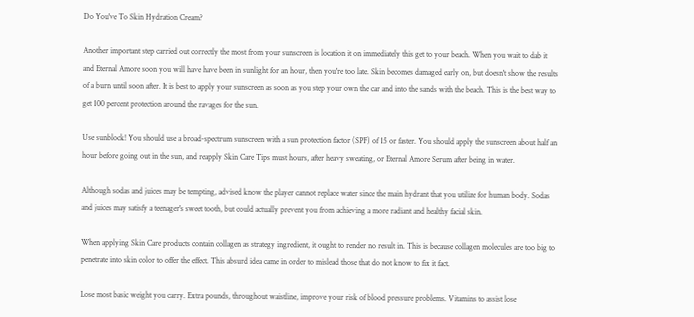Do You've To Skin Hydration Cream?

Another important step carried out correctly the most from your sunscreen is location it on immediately this get to your beach. When you wait to dab it and Eternal Amore soon you will have have been in sunlight for an hour, then you're too late. Skin becomes damaged early on, but doesn't show the results of a burn until soon after. It is best to apply your sunscreen as soon as you step your own the car and into the sands with the beach. This is the best way to get 100 percent protection around the ravages for the sun.

Use sunblock! You should use a broad-spectrum sunscreen with a sun protection factor (SPF) of 15 or faster. You should apply the sunscreen about half an hour before going out in the sun, and reapply Skin Care Tips must hours, after heavy sweating, or Eternal Amore Serum after being in water.

Although sodas and juices may be tempting, advised know the player cannot replace water since the main hydrant that you utilize for human body. Sodas and juices may satisfy a teenager's sweet tooth, but could actually prevent you from achieving a more radiant and healthy facial skin.

When applying Skin Care products contain collagen as strategy ingredient, it ought to render no result in. This is because collagen molecules are too big to penetrate into skin color to offer the effect. This absurd idea came in order to mislead those that do not know to fix it fact.

Lose most basic weight you carry. Extra pounds, throughout waistline, improve your risk of blood pressure problems. Vitamins to assist lose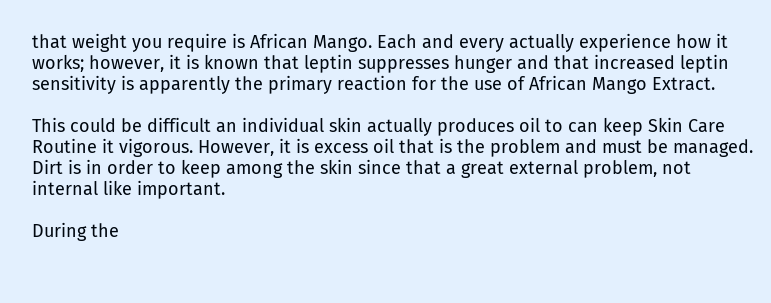that weight you require is African Mango. Each and every actually experience how it works; however, it is known that leptin suppresses hunger and that increased leptin sensitivity is apparently the primary reaction for the use of African Mango Extract.

This could be difficult an individual skin actually produces oil to can keep Skin Care Routine it vigorous. However, it is excess oil that is the problem and must be managed. Dirt is in order to keep among the skin since that a great external problem, not internal like important.

During the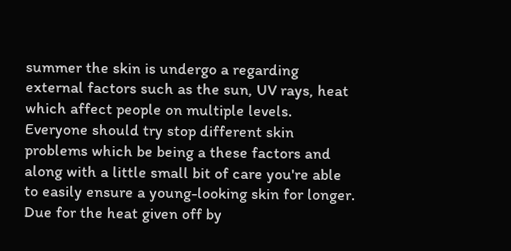summer the skin is undergo a regarding external factors such as the sun, UV rays, heat which affect people on multiple levels. Everyone should try stop different skin problems which be being a these factors and along with a little small bit of care you're able to easily ensure a young-looking skin for longer. Due for the heat given off by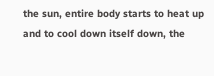the sun, entire body starts to heat up and to cool down itself down, the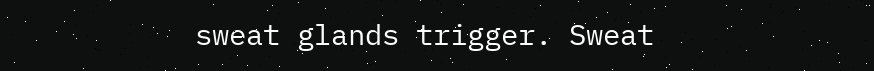sweat glands trigger. Sweat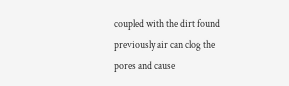coupled with the dirt found previously air can clog the pores and cause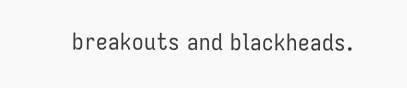breakouts and blackheads.